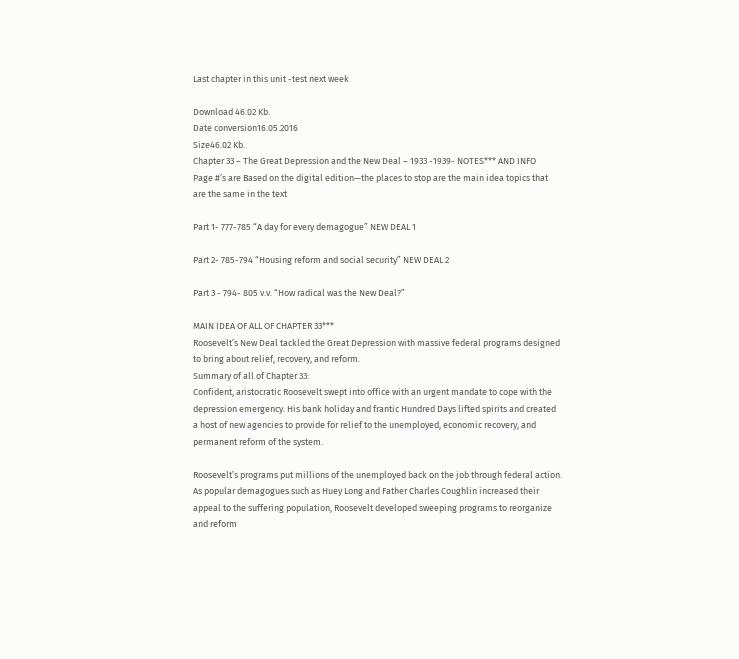Last chapter in this unit -test next week

Download 46.02 Kb.
Date conversion16.05.2016
Size46.02 Kb.
Chapter 33 – The Great Depression and the New Deal – 1933 -1939- NOTES*** AND INFO
Page #’s are Based on the digital edition—the places to stop are the main idea topics that are the same in the text

Part 1- 777-785 “A day for every demagogue” NEW DEAL 1

Part 2- 785-794 “Housing reform and social security” NEW DEAL 2

Part 3 - 794- 805 v.v. “How radical was the New Deal?”

MAIN IDEA OF ALL OF CHAPTER 33***
Roosevelt’s New Deal tackled the Great Depression with massive federal programs designed to bring about relief, recovery, and reform.
Summary of all of Chapter 33:
Confident, aristocratic Roosevelt swept into office with an urgent mandate to cope with the depression emergency. His bank holiday and frantic Hundred Days lifted spirits and created a host of new agencies to provide for relief to the unemployed, economic recovery, and permanent reform of the system.

Roosevelt’s programs put millions of the unemployed back on the job through federal action. As popular demagogues such as Huey Long and Father Charles Coughlin increased their appeal to the suffering population, Roosevelt developed sweeping programs to reorganize and reform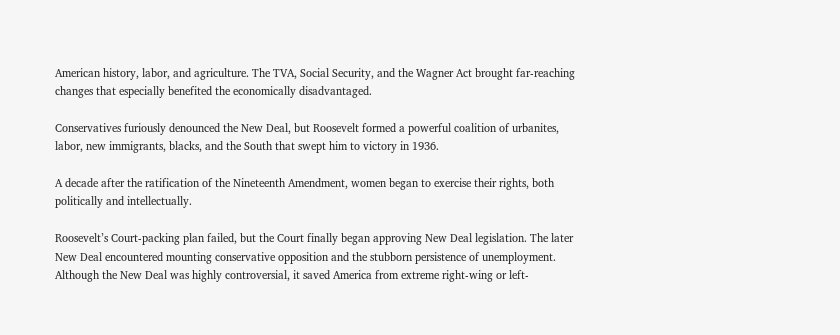American history, labor, and agriculture. The TVA, Social Security, and the Wagner Act brought far-reaching changes that especially benefited the economically disadvantaged.

Conservatives furiously denounced the New Deal, but Roosevelt formed a powerful coalition of urbanites, labor, new immigrants, blacks, and the South that swept him to victory in 1936.

A decade after the ratification of the Nineteenth Amendment, women began to exercise their rights, both politically and intellectually.

Roosevelt’s Court-packing plan failed, but the Court finally began approving New Deal legislation. The later New Deal encountered mounting conservative opposition and the stubborn persistence of unemployment. Although the New Deal was highly controversial, it saved America from extreme right-wing or left-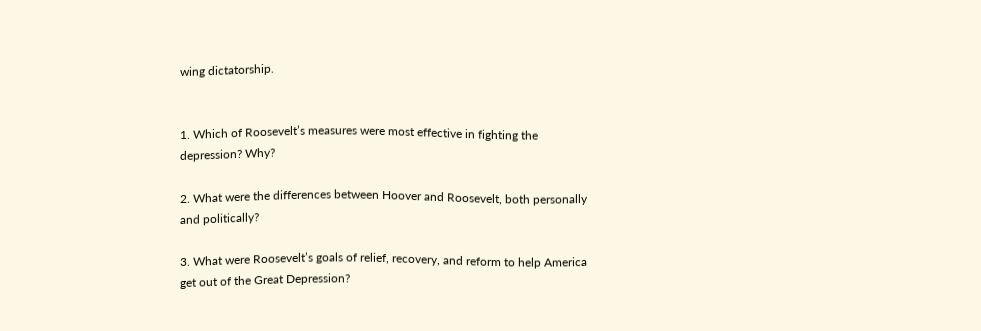wing dictatorship.


1. Which of Roosevelt’s measures were most effective in fighting the depression? Why?

2. What were the differences between Hoover and Roosevelt, both personally and politically?

3. What were Roosevelt’s goals of relief, recovery, and reform to help America get out of the Great Depression?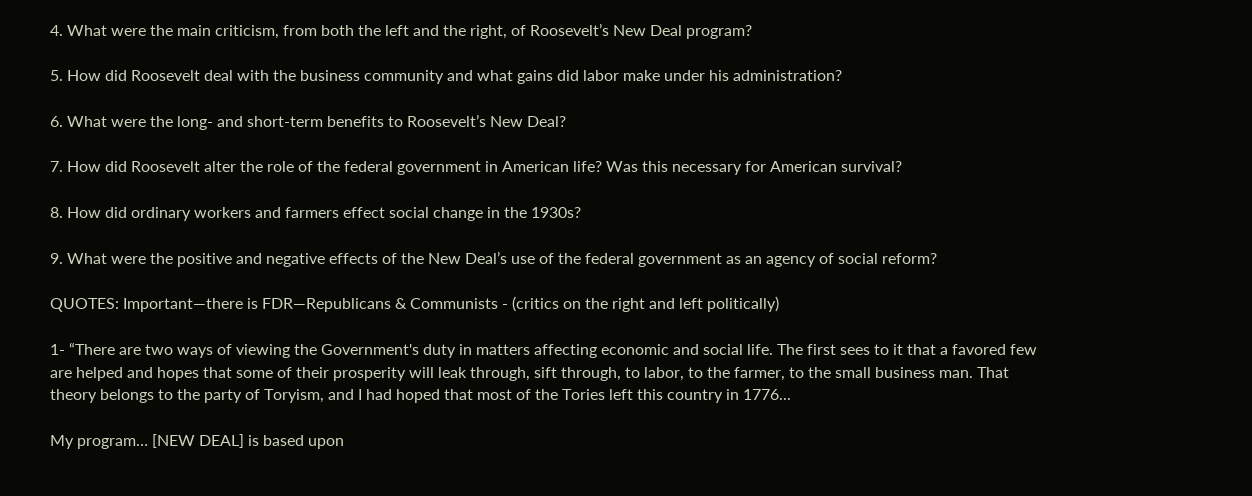4. What were the main criticism, from both the left and the right, of Roosevelt’s New Deal program?

5. How did Roosevelt deal with the business community and what gains did labor make under his administration?

6. What were the long- and short-term benefits to Roosevelt’s New Deal?

7. How did Roosevelt alter the role of the federal government in American life? Was this necessary for American survival?

8. How did ordinary workers and farmers effect social change in the 1930s?

9. What were the positive and negative effects of the New Deal’s use of the federal government as an agency of social reform?

QUOTES: Important—there is FDR—Republicans & Communists - (critics on the right and left politically)

1- “There are two ways of viewing the Government's duty in matters affecting economic and social life. The first sees to it that a favored few are helped and hopes that some of their prosperity will leak through, sift through, to labor, to the farmer, to the small business man. That theory belongs to the party of Toryism, and I had hoped that most of the Tories left this country in 1776...

My program… [NEW DEAL] is based upon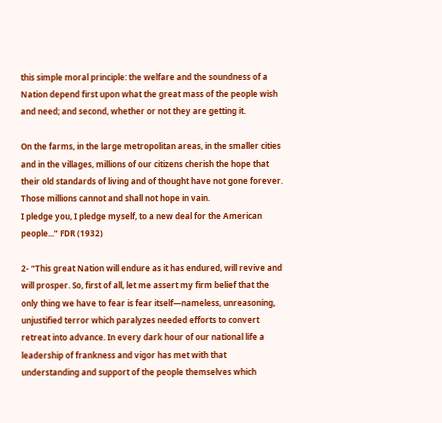this simple moral principle: the welfare and the soundness of a Nation depend first upon what the great mass of the people wish and need; and second, whether or not they are getting it.

On the farms, in the large metropolitan areas, in the smaller cities and in the villages, millions of our citizens cherish the hope that their old standards of living and of thought have not gone forever. Those millions cannot and shall not hope in vain.
I pledge you, I pledge myself, to a new deal for the American people...” FDR (1932)

2- “This great Nation will endure as it has endured, will revive and will prosper. So, first of all, let me assert my firm belief that the only thing we have to fear is fear itself—nameless, unreasoning, unjustified terror which paralyzes needed efforts to convert retreat into advance. In every dark hour of our national life a leadership of frankness and vigor has met with that understanding and support of the people themselves which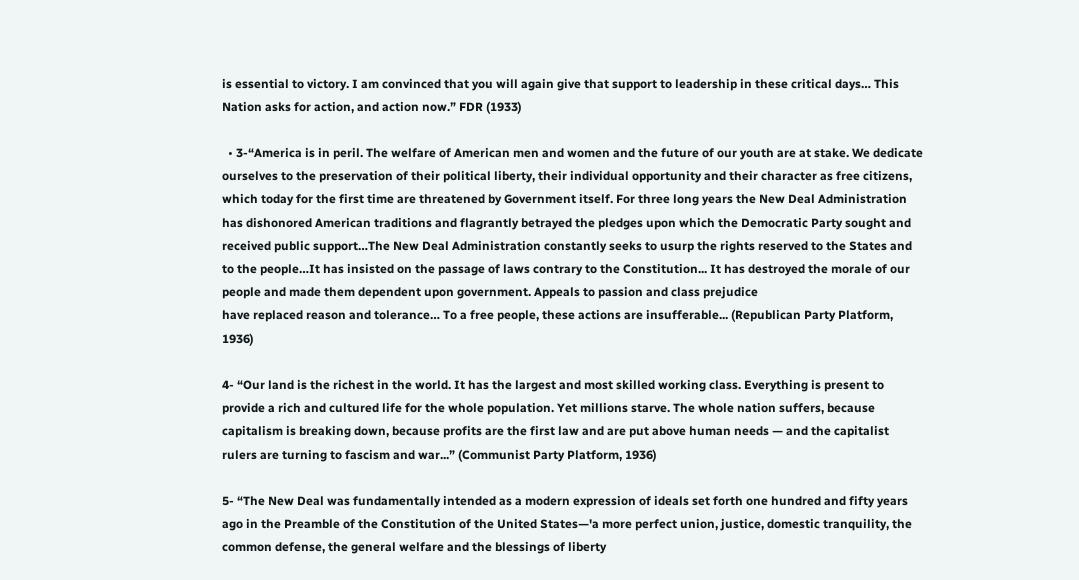is essential to victory. I am convinced that you will again give that support to leadership in these critical days… This Nation asks for action, and action now.” FDR (1933)

  • 3-“America is in peril. The welfare of American men and women and the future of our youth are at stake. We dedicate ourselves to the preservation of their political liberty, their individual opportunity and their character as free citizens, which today for the first time are threatened by Government itself. For three long years the New Deal Administration has dishonored American traditions and flagrantly betrayed the pledges upon which the Democratic Party sought and received public support…The New Deal Administration constantly seeks to usurp the rights reserved to the States and to the people…It has insisted on the passage of laws contrary to the Constitution... It has destroyed the morale of our people and made them dependent upon government. Appeals to passion and class prejudice
have replaced reason and tolerance… To a free people, these actions are insufferable... (Republican Party Platform, 1936)

4- “Our land is the richest in the world. It has the largest and most skilled working class. Everything is present to provide a rich and cultured life for the whole population. Yet millions starve. The whole nation suffers, because capitalism is breaking down, because profits are the first law and are put above human needs — and the capitalist rulers are turning to fascism and war...” (Communist Party Platform, 1936)

5- “The New Deal was fundamentally intended as a modern expression of ideals set forth one hundred and fifty years ago in the Preamble of the Constitution of the United States—'a more perfect union, justice, domestic tranquility, the common defense, the general welfare and the blessings of liberty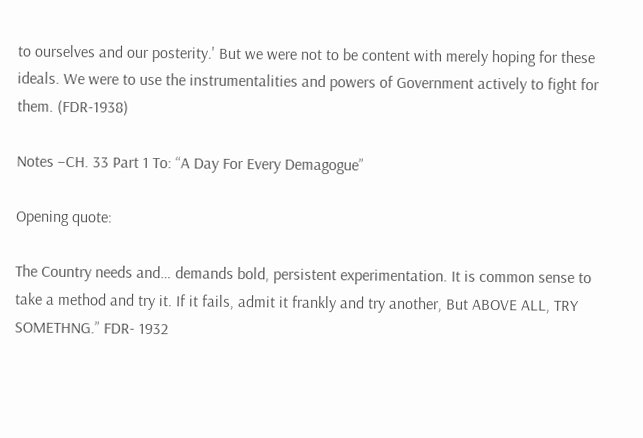to ourselves and our posterity.' But we were not to be content with merely hoping for these ideals. We were to use the instrumentalities and powers of Government actively to fight for them. (FDR-1938)

Notes –CH. 33 Part 1 To: “A Day For Every Demagogue”

Opening quote:

The Country needs and… demands bold, persistent experimentation. It is common sense to take a method and try it. If it fails, admit it frankly and try another, But ABOVE ALL, TRY SOMETHNG.” FDR- 1932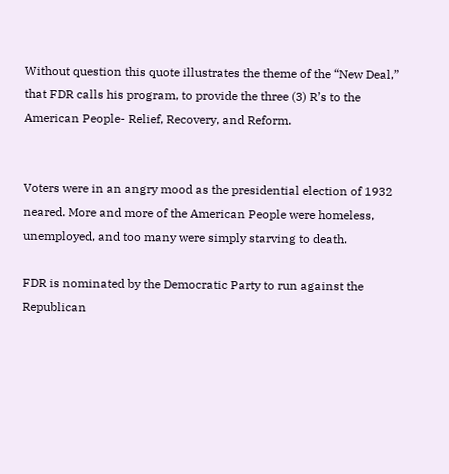Without question this quote illustrates the theme of the “New Deal,” that FDR calls his program, to provide the three (3) R’s to the American People- Relief, Recovery, and Reform.


Voters were in an angry mood as the presidential election of 1932 neared. More and more of the American People were homeless, unemployed, and too many were simply starving to death.

FDR is nominated by the Democratic Party to run against the Republican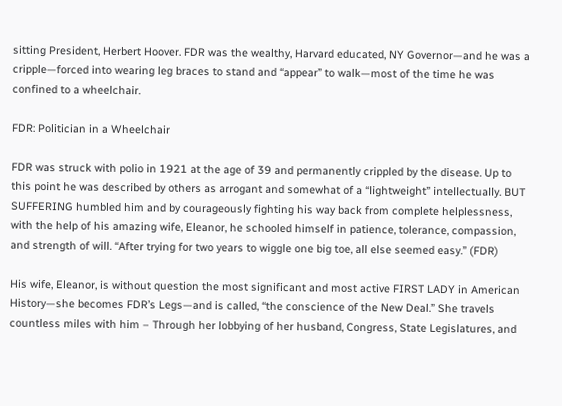sitting President, Herbert Hoover. FDR was the wealthy, Harvard educated, NY Governor—and he was a cripple—forced into wearing leg braces to stand and “appear” to walk—most of the time he was confined to a wheelchair.

FDR: Politician in a Wheelchair

FDR was struck with polio in 1921 at the age of 39 and permanently crippled by the disease. Up to this point he was described by others as arrogant and somewhat of a “lightweight” intellectually. BUT SUFFERING humbled him and by courageously fighting his way back from complete helplessness, with the help of his amazing wife, Eleanor, he schooled himself in patience, tolerance, compassion, and strength of will. “After trying for two years to wiggle one big toe, all else seemed easy.” (FDR)

His wife, Eleanor, is without question the most significant and most active FIRST LADY in American History—she becomes FDR’s Legs—and is called, “the conscience of the New Deal.” She travels countless miles with him – Through her lobbying of her husband, Congress, State Legislatures, and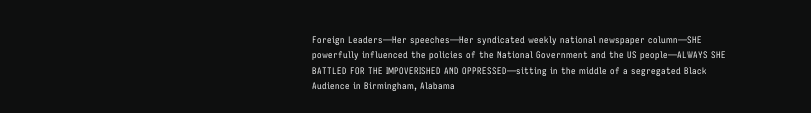Foreign Leaders—Her speeches—Her syndicated weekly national newspaper column—SHE powerfully influenced the policies of the National Government and the US people—ALWAYS SHE BATTLED FOR THE IMPOVERISHED AND OPPRESSED—sitting in the middle of a segregated Black Audience in Birmingham, Alabama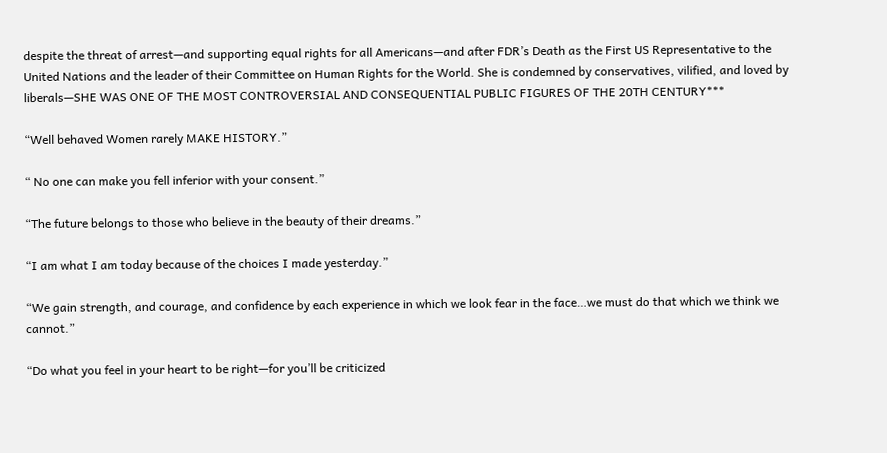despite the threat of arrest—and supporting equal rights for all Americans—and after FDR’s Death as the First US Representative to the United Nations and the leader of their Committee on Human Rights for the World. She is condemned by conservatives, vilified, and loved by liberals—SHE WAS ONE OF THE MOST CONTROVERSIAL AND CONSEQUENTIAL PUBLIC FIGURES OF THE 20TH CENTURY***

“Well behaved Women rarely MAKE HISTORY.”

“ No one can make you fell inferior with your consent.”

“The future belongs to those who believe in the beauty of their dreams.”

“I am what I am today because of the choices I made yesterday.”

“We gain strength, and courage, and confidence by each experience in which we look fear in the face…we must do that which we think we cannot.”

“Do what you feel in your heart to be right—for you’ll be criticized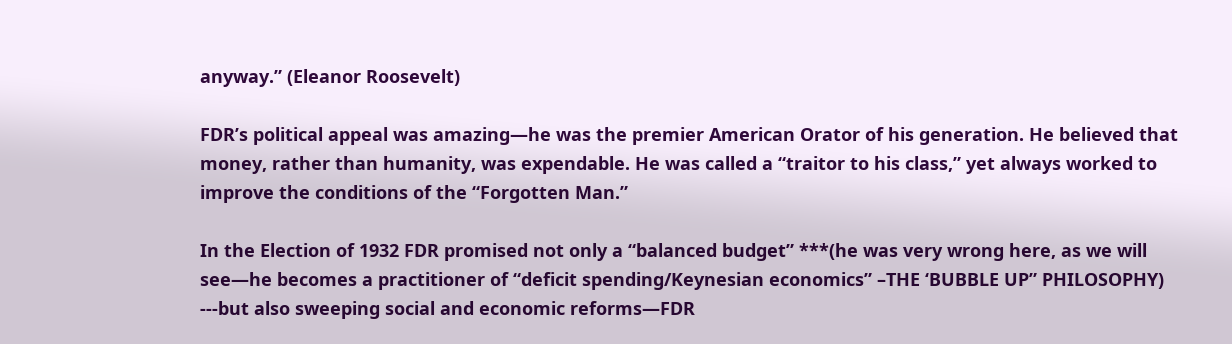anyway.” (Eleanor Roosevelt)

FDR’s political appeal was amazing—he was the premier American Orator of his generation. He believed that money, rather than humanity, was expendable. He was called a “traitor to his class,” yet always worked to improve the conditions of the “Forgotten Man.”

In the Election of 1932 FDR promised not only a “balanced budget” ***(he was very wrong here, as we will see—he becomes a practitioner of “deficit spending/Keynesian economics” –THE ‘BUBBLE UP” PHILOSOPHY) ---but also sweeping social and economic reforms—FDR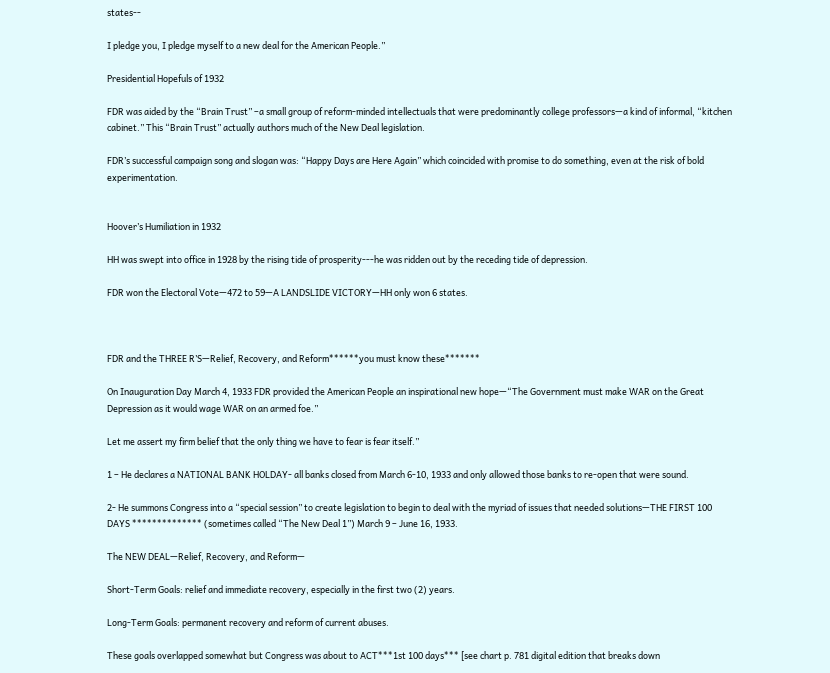states--

I pledge you, I pledge myself to a new deal for the American People.”

Presidential Hopefuls of 1932

FDR was aided by the “Brain Trust” –a small group of reform-minded intellectuals that were predominantly college professors—a kind of informal, “kitchen cabinet.” This “Brain Trust” actually authors much of the New Deal legislation.

FDR’s successful campaign song and slogan was: “Happy Days are Here Again” which coincided with promise to do something, even at the risk of bold experimentation.


Hoover’s Humiliation in 1932

HH was swept into office in 1928 by the rising tide of prosperity---he was ridden out by the receding tide of depression.

FDR won the Electoral Vote—472 to 59—A LANDSLIDE VICTORY—HH only won 6 states.



FDR and the THREE R’S—Relief, Recovery, and Reform******you must know these*******

On Inauguration Day March 4, 1933 FDR provided the American People an inspirational new hope—“The Government must make WAR on the Great Depression as it would wage WAR on an armed foe.”

Let me assert my firm belief that the only thing we have to fear is fear itself.”

1 – He declares a NATIONAL BANK HOLDAY- all banks closed from March 6-10, 1933 and only allowed those banks to re-open that were sound.

2- He summons Congress into a “special session” to create legislation to begin to deal with the myriad of issues that needed solutions—THE FIRST 100 DAYS ************** (sometimes called “The New Deal 1”) March 9 – June 16, 1933.

The NEW DEAL—Relief, Recovery, and Reform—

Short-Term Goals: relief and immediate recovery, especially in the first two (2) years.

Long-Term Goals: permanent recovery and reform of current abuses.

These goals overlapped somewhat but Congress was about to ACT***1st 100 days*** [see chart p. 781 digital edition that breaks down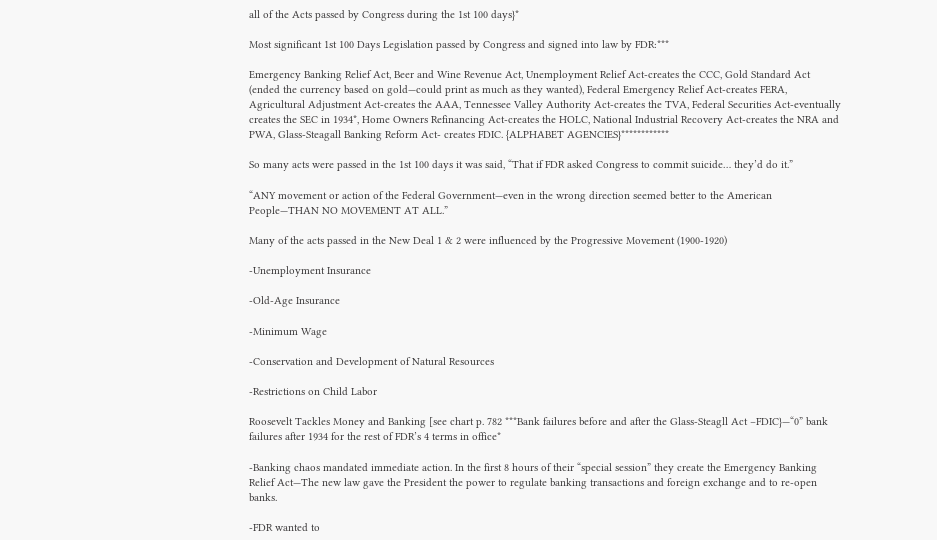all of the Acts passed by Congress during the 1st 100 days}*

Most significant 1st 100 Days Legislation passed by Congress and signed into law by FDR:***

Emergency Banking Relief Act, Beer and Wine Revenue Act, Unemployment Relief Act-creates the CCC, Gold Standard Act (ended the currency based on gold—could print as much as they wanted), Federal Emergency Relief Act-creates FERA, Agricultural Adjustment Act-creates the AAA, Tennessee Valley Authority Act-creates the TVA, Federal Securities Act-eventually creates the SEC in 1934*, Home Owners Refinancing Act-creates the HOLC, National Industrial Recovery Act-creates the NRA and PWA, Glass-Steagall Banking Reform Act- creates FDIC. {ALPHABET AGENCIES}************

So many acts were passed in the 1st 100 days it was said, “That if FDR asked Congress to commit suicide… they’d do it.”

“ANY movement or action of the Federal Government—even in the wrong direction seemed better to the American People—THAN NO MOVEMENT AT ALL.”

Many of the acts passed in the New Deal 1 & 2 were influenced by the Progressive Movement (1900-1920)

-Unemployment Insurance

-Old-Age Insurance

-Minimum Wage

-Conservation and Development of Natural Resources

-Restrictions on Child Labor

Roosevelt Tackles Money and Banking [see chart p. 782 ***Bank failures before and after the Glass-Steagll Act –FDIC}—“0” bank failures after 1934 for the rest of FDR’s 4 terms in office*

-Banking chaos mandated immediate action. In the first 8 hours of their “special session” they create the Emergency Banking Relief Act—The new law gave the President the power to regulate banking transactions and foreign exchange and to re-open banks.

-FDR wanted to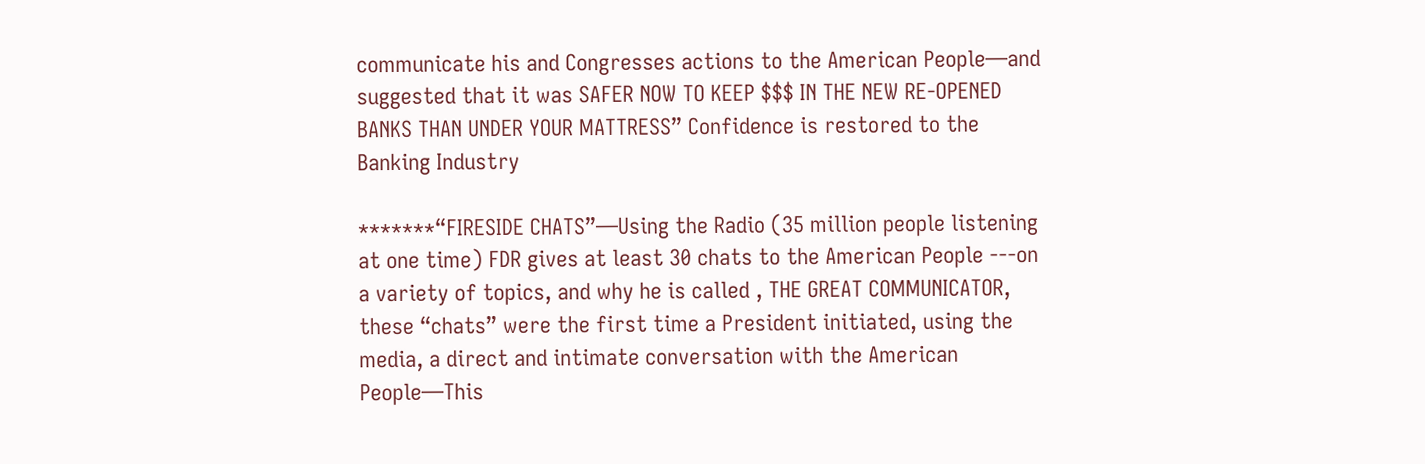communicate his and Congresses actions to the American People—and suggested that it was SAFER NOW TO KEEP $$$ IN THE NEW RE-OPENED BANKS THAN UNDER YOUR MATTRESS” Confidence is restored to the Banking Industry

*******“FIRESIDE CHATS”—Using the Radio (35 million people listening at one time) FDR gives at least 30 chats to the American People ---on a variety of topics, and why he is called , THE GREAT COMMUNICATOR, these “chats” were the first time a President initiated, using the media, a direct and intimate conversation with the American People—This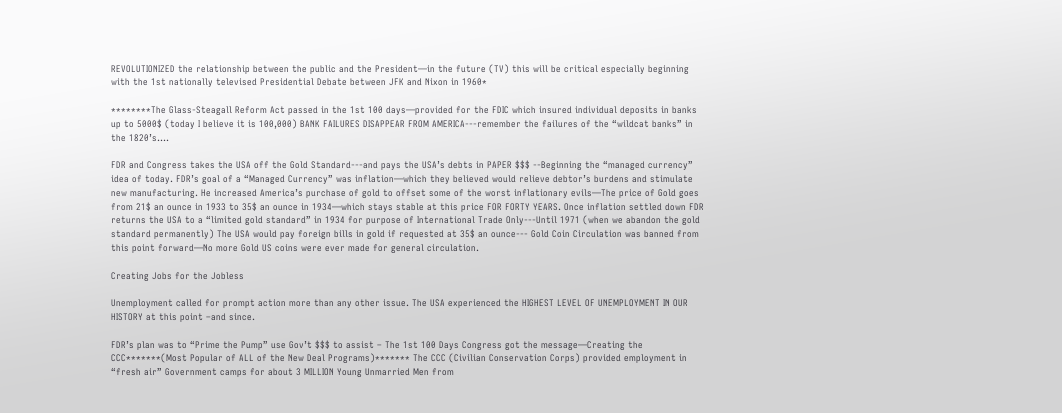REVOLUTIONIZED the relationship between the public and the President—in the future (TV) this will be critical especially beginning with the 1st nationally televised Presidential Debate between JFK and Nixon in 1960*

********The Glass-Steagall Reform Act passed in the 1st 100 days—provided for the FDIC which insured individual deposits in banks up to 5000$ (today I believe it is 100,000) BANK FAILURES DISAPPEAR FROM AMERICA---remember the failures of the “wildcat banks” in the 1820’s….

FDR and Congress takes the USA off the Gold Standard---and pays the USA’s debts in PAPER $$$ --Beginning the “managed currency” idea of today. FDR’s goal of a “Managed Currency” was inflation—which they believed would relieve debtor’s burdens and stimulate new manufacturing. He increased America’s purchase of gold to offset some of the worst inflationary evils—The price of Gold goes from 21$ an ounce in 1933 to 35$ an ounce in 1934—which stays stable at this price FOR FORTY YEARS. Once inflation settled down FDR returns the USA to a “limited gold standard” in 1934 for purpose of International Trade Only---Until 1971 (when we abandon the gold standard permanently) The USA would pay foreign bills in gold if requested at 35$ an ounce--- Gold Coin Circulation was banned from this point forward—No more Gold US coins were ever made for general circulation.

Creating Jobs for the Jobless

Unemployment called for prompt action more than any other issue. The USA experienced the HIGHEST LEVEL OF UNEMPLOYMENT IN OUR HISTORY at this point –and since.

FDR’s plan was to “Prime the Pump” use Gov’t $$$ to assist – The 1st 100 Days Congress got the message—Creating the CCC*******(Most Popular of ALL of the New Deal Programs)******* The CCC (Civilian Conservation Corps) provided employment in “fresh air” Government camps for about 3 MILLION Young Unmarried Men from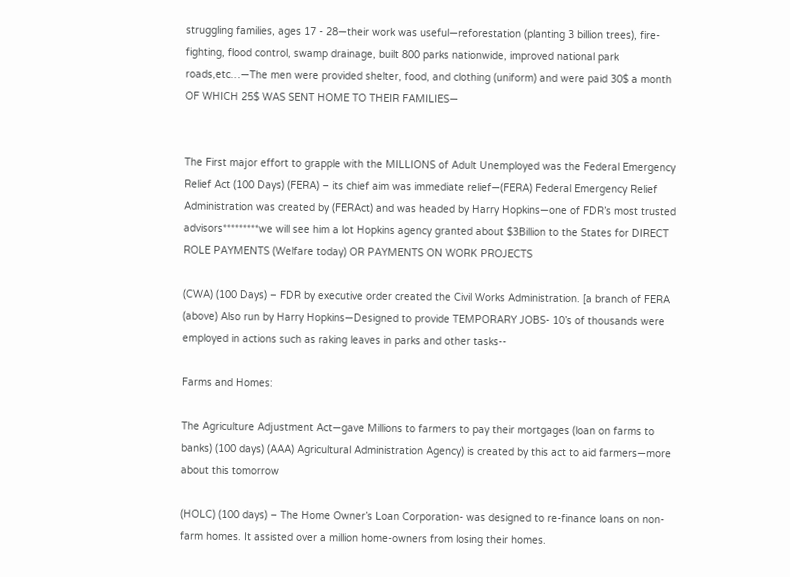struggling families, ages 17 - 28—their work was useful—reforestation (planting 3 billion trees), fire-fighting, flood control, swamp drainage, built 800 parks nationwide, improved national park roads,etc…—The men were provided shelter, food, and clothing (uniform) and were paid 30$ a month OF WHICH 25$ WAS SENT HOME TO THEIR FAMILIES—


The First major effort to grapple with the MILLIONS of Adult Unemployed was the Federal Emergency Relief Act (100 Days) (FERA) – its chief aim was immediate relief—(FERA) Federal Emergency Relief Administration was created by (FERAct) and was headed by Harry Hopkins—one of FDR’s most trusted advisors*********we will see him a lot Hopkins agency granted about $3Billion to the States for DIRECT ROLE PAYMENTS (Welfare today) OR PAYMENTS ON WORK PROJECTS

(CWA) (100 Days) – FDR by executive order created the Civil Works Administration. [a branch of FERA (above) Also run by Harry Hopkins—Designed to provide TEMPORARY JOBS- 10’s of thousands were employed in actions such as raking leaves in parks and other tasks--

Farms and Homes:

The Agriculture Adjustment Act—gave Millions to farmers to pay their mortgages (loan on farms to banks) (100 days) (AAA) Agricultural Administration Agency) is created by this act to aid farmers—more about this tomorrow

(HOLC) (100 days) – The Home Owner’s Loan Corporation- was designed to re-finance loans on non-farm homes. It assisted over a million home-owners from losing their homes.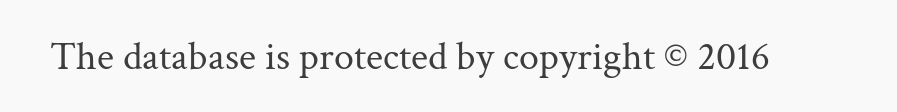The database is protected by copyright © 2016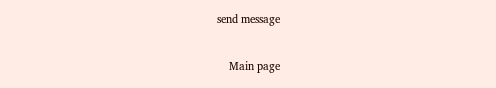send message

    Main page